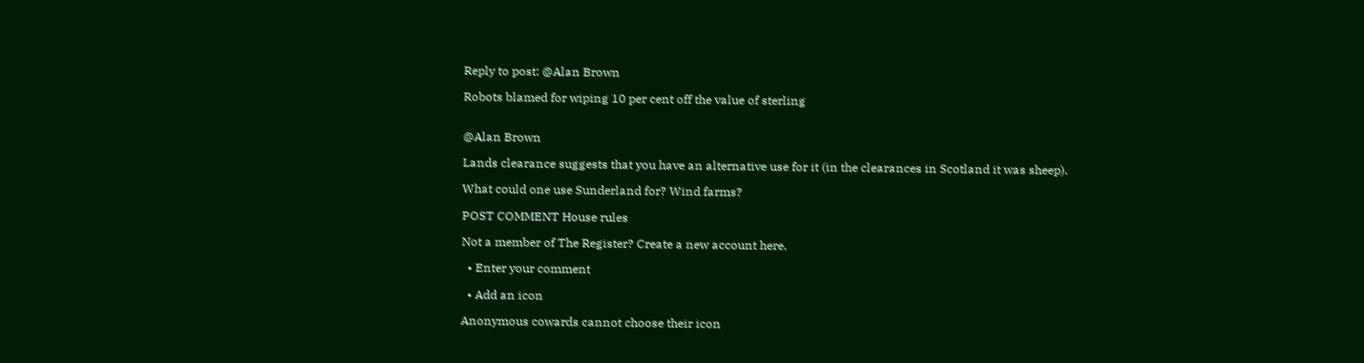Reply to post: @Alan Brown

Robots blamed for wiping 10 per cent off the value of sterling


@Alan Brown

Lands clearance suggests that you have an alternative use for it (in the clearances in Scotland it was sheep).

What could one use Sunderland for? Wind farms?

POST COMMENT House rules

Not a member of The Register? Create a new account here.

  • Enter your comment

  • Add an icon

Anonymous cowards cannot choose their icon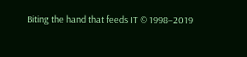Biting the hand that feeds IT © 1998–2019